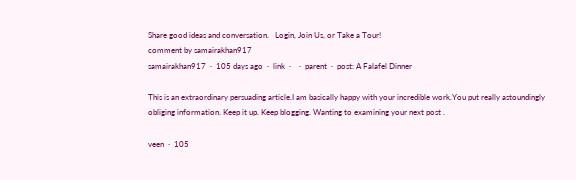Share good ideas and conversation.   Login, Join Us, or Take a Tour!
comment by samairakhan917
samairakhan917  ·  105 days ago  ·  link  ·    ·  parent  ·  post: A Falafel Dinner

This is an extraordinary persuading article.I am basically happy with your incredible work.You put really astoundingly obliging information. Keep it up. Keep blogging. Wanting to examining your next post .

veen  ·  105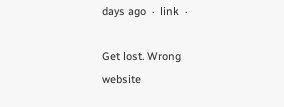days ago  ·  link  ·

Get lost. Wrong website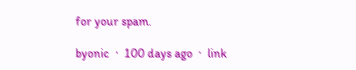for your spam.

byonic  ·  100 days ago  ·  link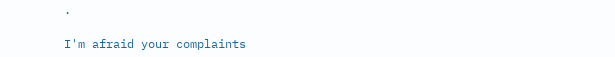·

I'm afraid your complaints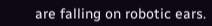are falling on robotic ears.